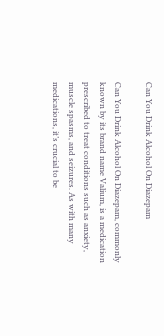Can You Drink Alcohol On Diazepam

Can You Drink Alcohol On Diazepam, commonly known by its brand name Valium, is a medication prescribed to treat conditions such as anxiety, muscle spasms, and seizures. As with many medications, it’s crucial to be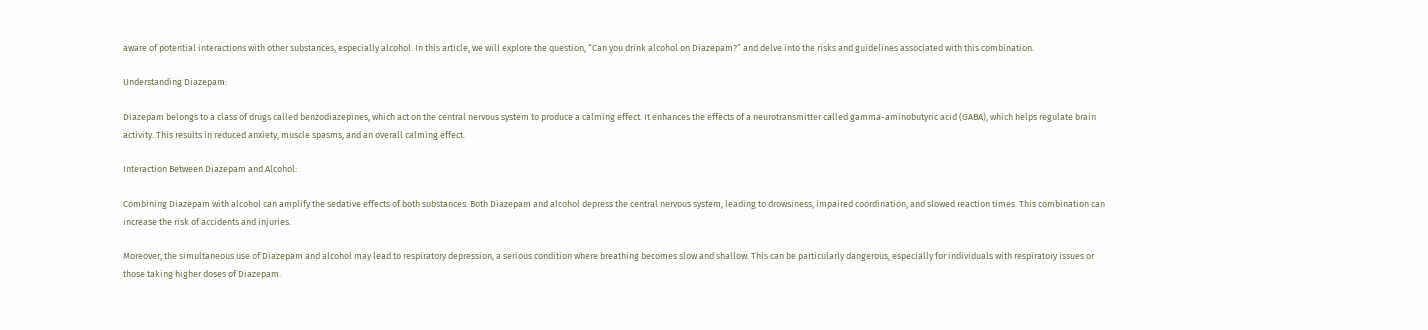aware of potential interactions with other substances, especially alcohol. In this article, we will explore the question, “Can you drink alcohol on Diazepam?” and delve into the risks and guidelines associated with this combination.

Understanding Diazepam:

Diazepam belongs to a class of drugs called benzodiazepines, which act on the central nervous system to produce a calming effect. It enhances the effects of a neurotransmitter called gamma-aminobutyric acid (GABA), which helps regulate brain activity. This results in reduced anxiety, muscle spasms, and an overall calming effect.

Interaction Between Diazepam and Alcohol:

Combining Diazepam with alcohol can amplify the sedative effects of both substances. Both Diazepam and alcohol depress the central nervous system, leading to drowsiness, impaired coordination, and slowed reaction times. This combination can increase the risk of accidents and injuries.

Moreover, the simultaneous use of Diazepam and alcohol may lead to respiratory depression, a serious condition where breathing becomes slow and shallow. This can be particularly dangerous, especially for individuals with respiratory issues or those taking higher doses of Diazepam.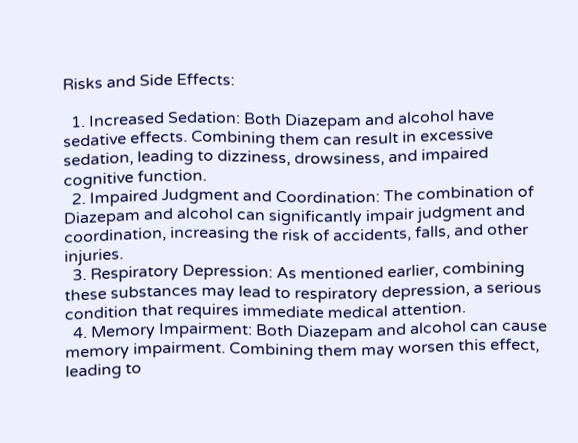Risks and Side Effects:

  1. Increased Sedation: Both Diazepam and alcohol have sedative effects. Combining them can result in excessive sedation, leading to dizziness, drowsiness, and impaired cognitive function.
  2. Impaired Judgment and Coordination: The combination of Diazepam and alcohol can significantly impair judgment and coordination, increasing the risk of accidents, falls, and other injuries.
  3. Respiratory Depression: As mentioned earlier, combining these substances may lead to respiratory depression, a serious condition that requires immediate medical attention.
  4. Memory Impairment: Both Diazepam and alcohol can cause memory impairment. Combining them may worsen this effect, leading to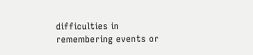difficulties in remembering events or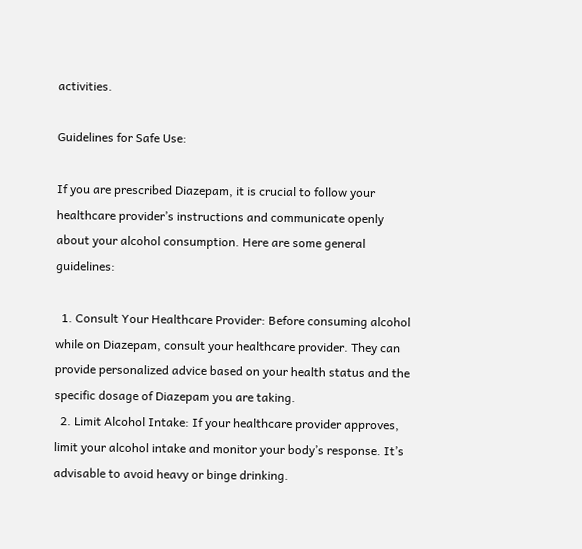activities.

Guidelines for Safe Use:

If you are prescribed Diazepam, it is crucial to follow your healthcare provider’s instructions and communicate openly about your alcohol consumption. Here are some general guidelines:

  1. Consult Your Healthcare Provider: Before consuming alcohol while on Diazepam, consult your healthcare provider. They can provide personalized advice based on your health status and the specific dosage of Diazepam you are taking.
  2. Limit Alcohol Intake: If your healthcare provider approves, limit your alcohol intake and monitor your body’s response. It’s advisable to avoid heavy or binge drinking.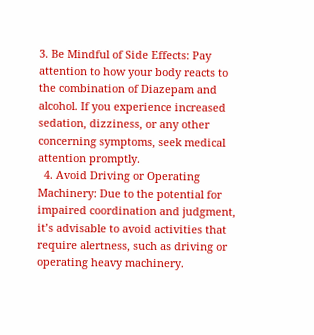3. Be Mindful of Side Effects: Pay attention to how your body reacts to the combination of Diazepam and alcohol. If you experience increased sedation, dizziness, or any other concerning symptoms, seek medical attention promptly.
  4. Avoid Driving or Operating Machinery: Due to the potential for impaired coordination and judgment, it’s advisable to avoid activities that require alertness, such as driving or operating heavy machinery.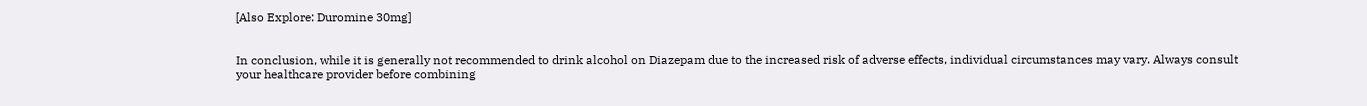[Also Explore: Duromine 30mg]


In conclusion, while it is generally not recommended to drink alcohol on Diazepam due to the increased risk of adverse effects, individual circumstances may vary. Always consult your healthcare provider before combining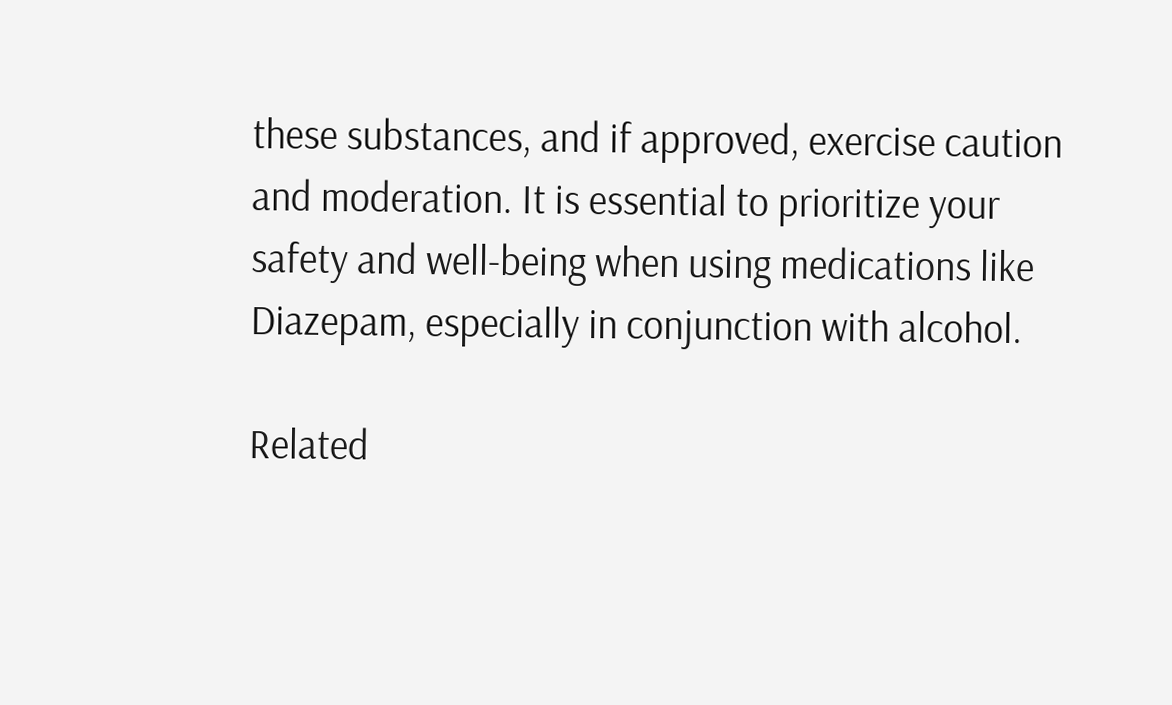these substances, and if approved, exercise caution and moderation. It is essential to prioritize your safety and well-being when using medications like Diazepam, especially in conjunction with alcohol.

Related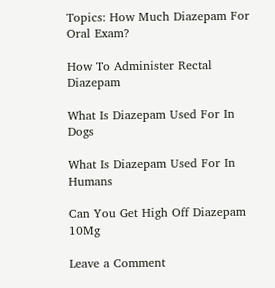Topics: How Much Diazepam For Oral Exam?

How To Administer Rectal Diazepam

What Is Diazepam Used For In Dogs

What Is Diazepam Used For In Humans

Can You Get High Off Diazepam 10Mg

Leave a Comment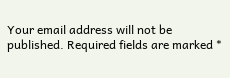Your email address will not be published. Required fields are marked *